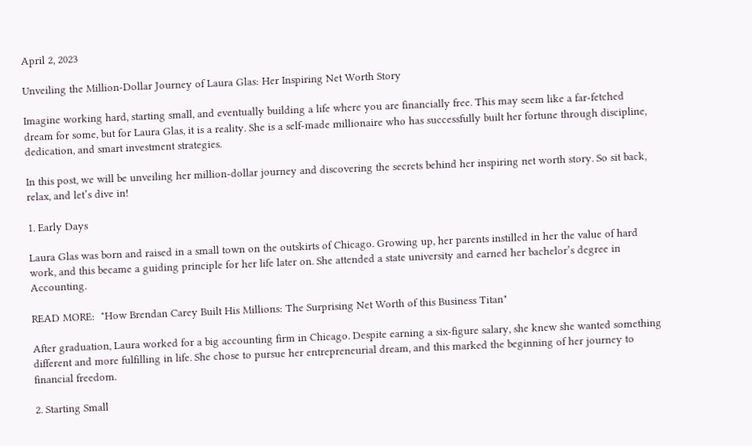April 2, 2023

Unveiling the Million-Dollar Journey of Laura Glas: Her Inspiring Net Worth Story

Imagine working hard, starting small, and eventually building a life where you are financially free. This may seem like a far-fetched dream for some, but for Laura Glas, it is a reality. She is a self-made millionaire who has successfully built her fortune through discipline, dedication, and smart investment strategies.

In this post, we will be unveiling her million-dollar journey and discovering the secrets behind her inspiring net worth story. So sit back, relax, and let’s dive in!

1. Early Days

Laura Glas was born and raised in a small town on the outskirts of Chicago. Growing up, her parents instilled in her the value of hard work, and this became a guiding principle for her life later on. She attended a state university and earned her bachelor’s degree in Accounting.

READ MORE:  "How Brendan Carey Built His Millions: The Surprising Net Worth of this Business Titan"

After graduation, Laura worked for a big accounting firm in Chicago. Despite earning a six-figure salary, she knew she wanted something different and more fulfilling in life. She chose to pursue her entrepreneurial dream, and this marked the beginning of her journey to financial freedom.

2. Starting Small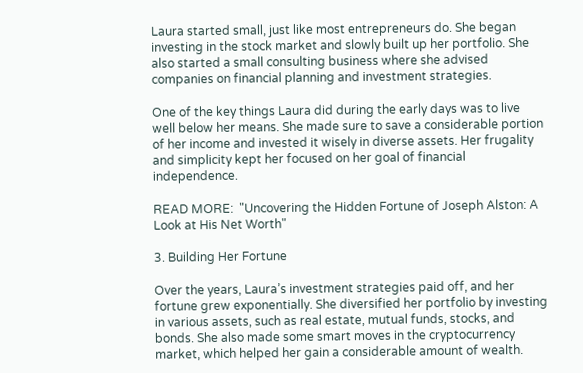Laura started small, just like most entrepreneurs do. She began investing in the stock market and slowly built up her portfolio. She also started a small consulting business where she advised companies on financial planning and investment strategies.

One of the key things Laura did during the early days was to live well below her means. She made sure to save a considerable portion of her income and invested it wisely in diverse assets. Her frugality and simplicity kept her focused on her goal of financial independence.

READ MORE:  "Uncovering the Hidden Fortune of Joseph Alston: A Look at His Net Worth"

3. Building Her Fortune

Over the years, Laura’s investment strategies paid off, and her fortune grew exponentially. She diversified her portfolio by investing in various assets, such as real estate, mutual funds, stocks, and bonds. She also made some smart moves in the cryptocurrency market, which helped her gain a considerable amount of wealth.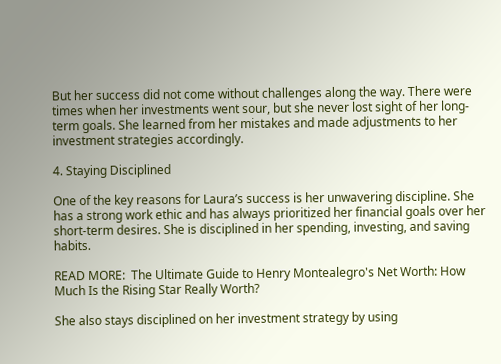But her success did not come without challenges along the way. There were times when her investments went sour, but she never lost sight of her long-term goals. She learned from her mistakes and made adjustments to her investment strategies accordingly.

4. Staying Disciplined

One of the key reasons for Laura’s success is her unwavering discipline. She has a strong work ethic and has always prioritized her financial goals over her short-term desires. She is disciplined in her spending, investing, and saving habits.

READ MORE:  The Ultimate Guide to Henry Montealegro's Net Worth: How Much Is the Rising Star Really Worth?

She also stays disciplined on her investment strategy by using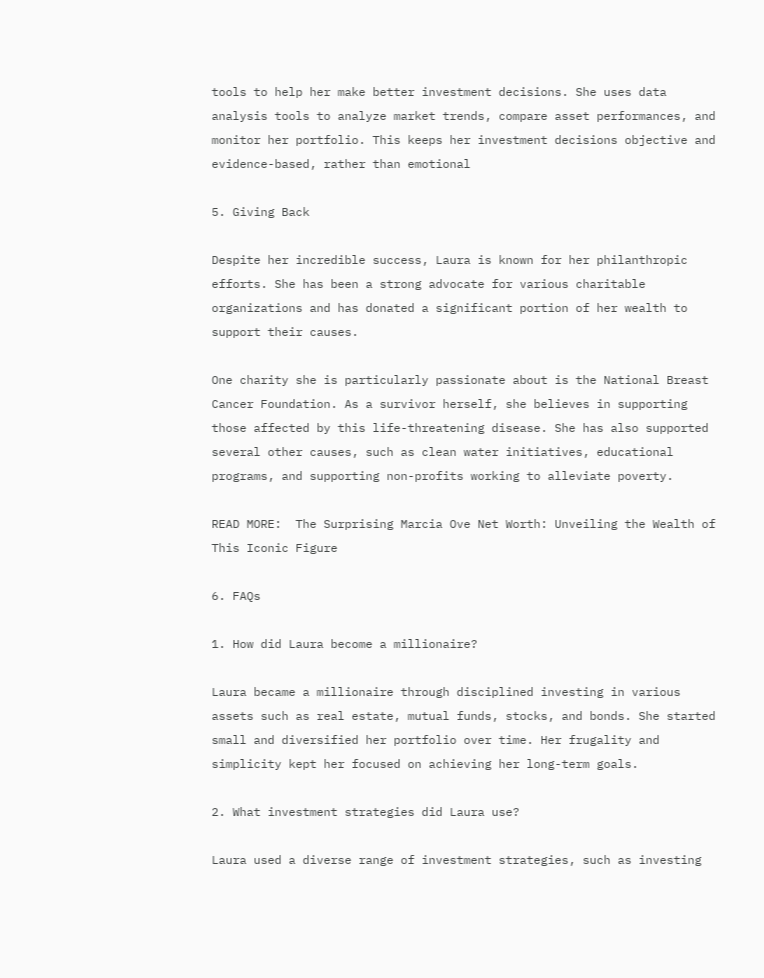tools to help her make better investment decisions. She uses data analysis tools to analyze market trends, compare asset performances, and monitor her portfolio. This keeps her investment decisions objective and evidence-based, rather than emotional

5. Giving Back

Despite her incredible success, Laura is known for her philanthropic efforts. She has been a strong advocate for various charitable organizations and has donated a significant portion of her wealth to support their causes.

One charity she is particularly passionate about is the National Breast Cancer Foundation. As a survivor herself, she believes in supporting those affected by this life-threatening disease. She has also supported several other causes, such as clean water initiatives, educational programs, and supporting non-profits working to alleviate poverty.

READ MORE:  The Surprising Marcia Ove Net Worth: Unveiling the Wealth of This Iconic Figure

6. FAQs

1. How did Laura become a millionaire?

Laura became a millionaire through disciplined investing in various assets such as real estate, mutual funds, stocks, and bonds. She started small and diversified her portfolio over time. Her frugality and simplicity kept her focused on achieving her long-term goals.

2. What investment strategies did Laura use?

Laura used a diverse range of investment strategies, such as investing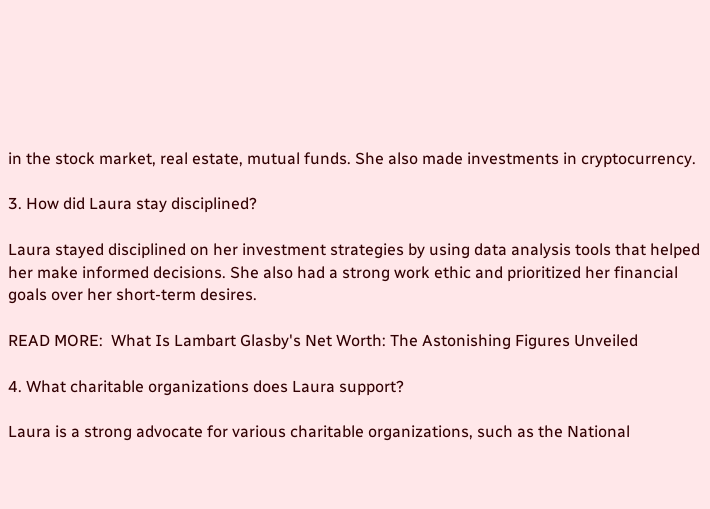in the stock market, real estate, mutual funds. She also made investments in cryptocurrency.

3. How did Laura stay disciplined?

Laura stayed disciplined on her investment strategies by using data analysis tools that helped her make informed decisions. She also had a strong work ethic and prioritized her financial goals over her short-term desires.

READ MORE:  What Is Lambart Glasby's Net Worth: The Astonishing Figures Unveiled

4. What charitable organizations does Laura support?

Laura is a strong advocate for various charitable organizations, such as the National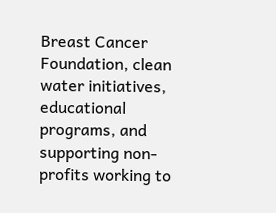Breast Cancer Foundation, clean water initiatives, educational programs, and supporting non-profits working to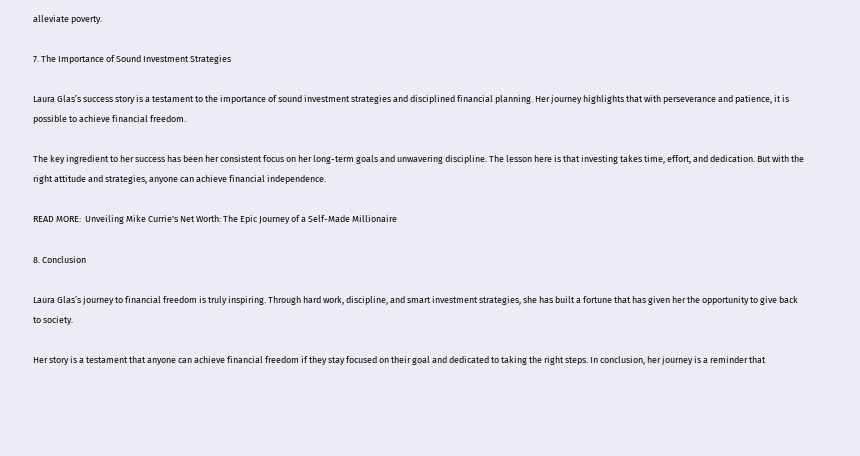alleviate poverty.

7. The Importance of Sound Investment Strategies

Laura Glas’s success story is a testament to the importance of sound investment strategies and disciplined financial planning. Her journey highlights that with perseverance and patience, it is possible to achieve financial freedom.

The key ingredient to her success has been her consistent focus on her long-term goals and unwavering discipline. The lesson here is that investing takes time, effort, and dedication. But with the right attitude and strategies, anyone can achieve financial independence.

READ MORE:  Unveiling Mike Currie's Net Worth: The Epic Journey of a Self-Made Millionaire

8. Conclusion

Laura Glas’s journey to financial freedom is truly inspiring. Through hard work, discipline, and smart investment strategies, she has built a fortune that has given her the opportunity to give back to society.

Her story is a testament that anyone can achieve financial freedom if they stay focused on their goal and dedicated to taking the right steps. In conclusion, her journey is a reminder that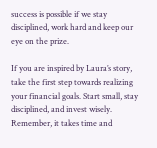success is possible if we stay disciplined, work hard and keep our eye on the prize.

If you are inspired by Laura’s story, take the first step towards realizing your financial goals. Start small, stay disciplined, and invest wisely. Remember, it takes time and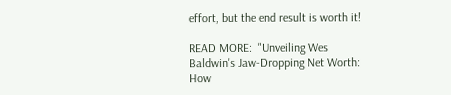effort, but the end result is worth it!

READ MORE:  "Unveiling Wes Baldwin's Jaw-Dropping Net Worth: How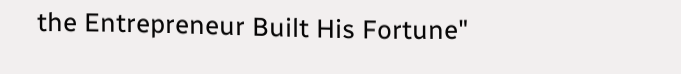the Entrepreneur Built His Fortune"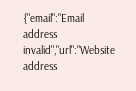{"email":"Email address invalid","url":"Website address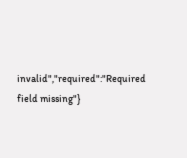invalid","required":"Required field missing"}